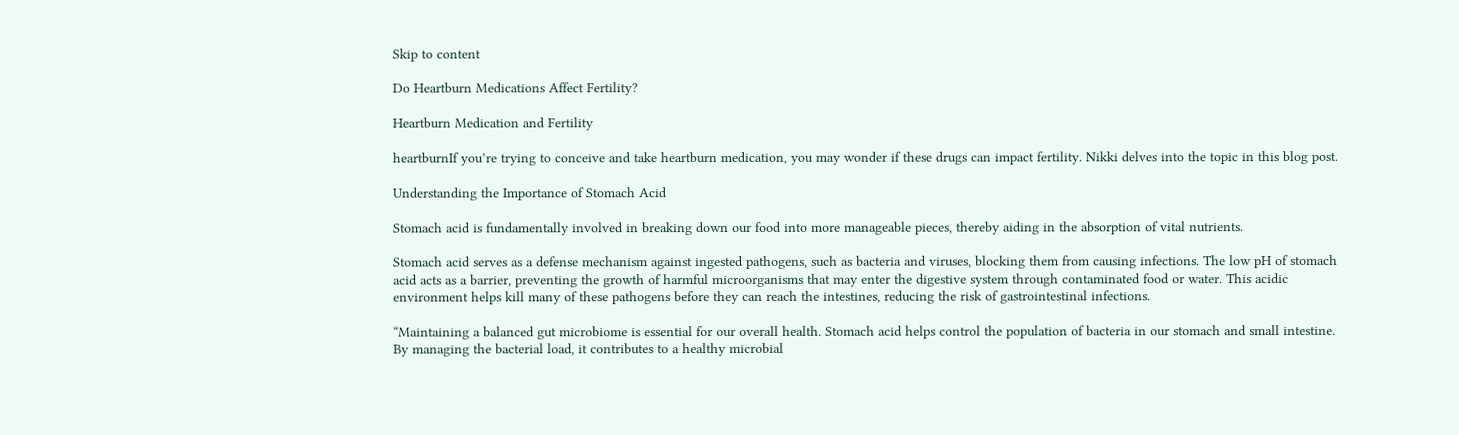Skip to content

Do Heartburn Medications Affect Fertility?

Heartburn Medication and Fertility

heartburnIf you’re trying to conceive and take heartburn medication, you may wonder if these drugs can impact fertility. Nikki delves into the topic in this blog post.

Understanding the Importance of Stomach Acid

Stomach acid is fundamentally involved in breaking down our food into more manageable pieces, thereby aiding in the absorption of vital nutrients.

Stomach acid serves as a defense mechanism against ingested pathogens, such as bacteria and viruses, blocking them from causing infections. The low pH of stomach acid acts as a barrier, preventing the growth of harmful microorganisms that may enter the digestive system through contaminated food or water. This acidic environment helps kill many of these pathogens before they can reach the intestines, reducing the risk of gastrointestinal infections.

“Maintaining a balanced gut microbiome is essential for our overall health. Stomach acid helps control the population of bacteria in our stomach and small intestine. By managing the bacterial load, it contributes to a healthy microbial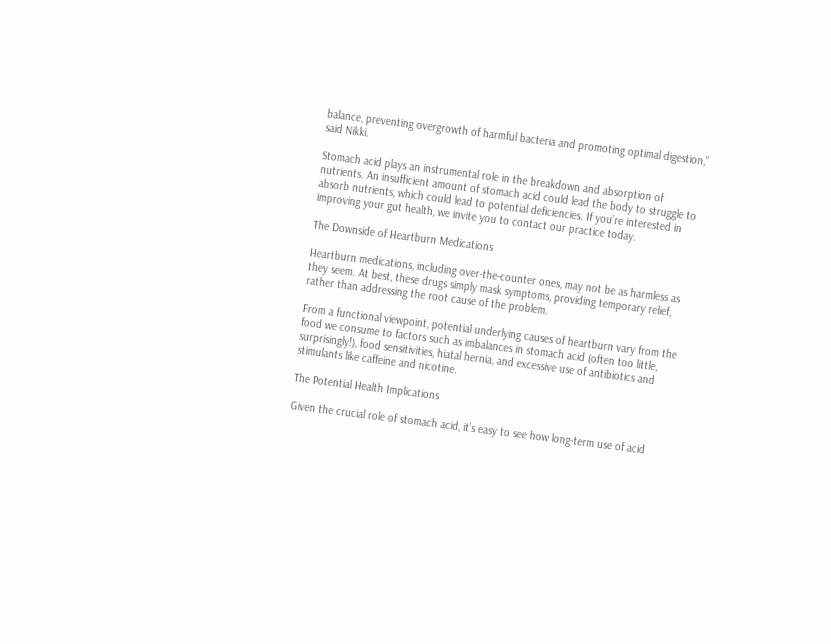balance, preventing overgrowth of harmful bacteria and promoting optimal digestion,” said Nikki.

Stomach acid plays an instrumental role in the breakdown and absorption of nutrients. An insufficient amount of stomach acid could lead the body to struggle to absorb nutrients, which could lead to potential deficiencies. If you’re interested in improving your gut health, we invite you to contact our practice today.

The Downside of Heartburn Medications

Heartburn medications, including over-the-counter ones, may not be as harmless as they seem. At best, these drugs simply mask symptoms, providing temporary relief, rather than addressing the root cause of the problem.

From a functional viewpoint, potential underlying causes of heartburn vary from the food we consume to factors such as imbalances in stomach acid (often too little, surprisingly!), food sensitivities, hiatal hernia, and excessive use of antibiotics and stimulants like caffeine and nicotine.

The Potential Health Implications

Given the crucial role of stomach acid, it’s easy to see how long-term use of acid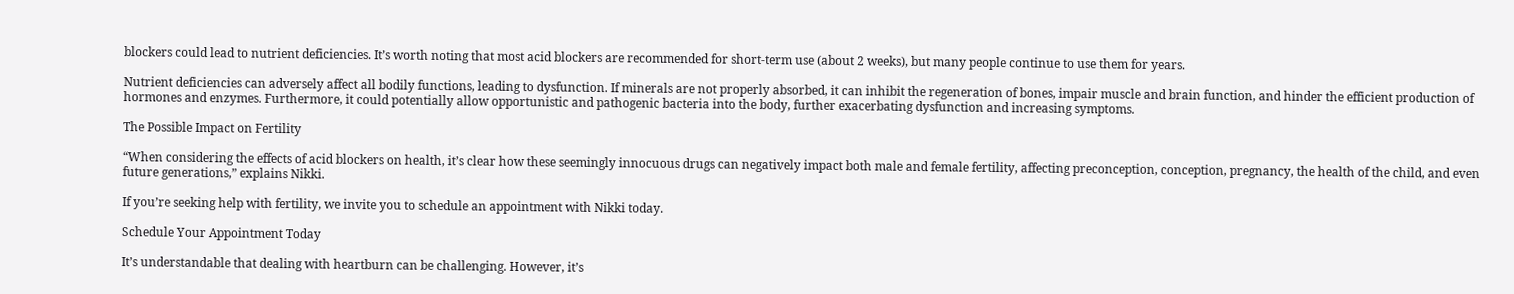blockers could lead to nutrient deficiencies. It’s worth noting that most acid blockers are recommended for short-term use (about 2 weeks), but many people continue to use them for years.

Nutrient deficiencies can adversely affect all bodily functions, leading to dysfunction. If minerals are not properly absorbed, it can inhibit the regeneration of bones, impair muscle and brain function, and hinder the efficient production of hormones and enzymes. Furthermore, it could potentially allow opportunistic and pathogenic bacteria into the body, further exacerbating dysfunction and increasing symptoms.

The Possible Impact on Fertility

“When considering the effects of acid blockers on health, it’s clear how these seemingly innocuous drugs can negatively impact both male and female fertility, affecting preconception, conception, pregnancy, the health of the child, and even future generations,” explains Nikki.

If you’re seeking help with fertility, we invite you to schedule an appointment with Nikki today.

Schedule Your Appointment Today

It’s understandable that dealing with heartburn can be challenging. However, it’s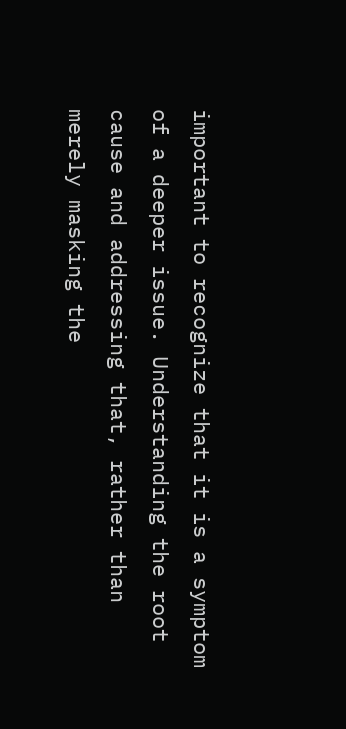important to recognize that it is a symptom of a deeper issue. Understanding the root cause and addressing that, rather than merely masking the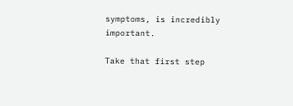symptoms, is incredibly important.

Take that first step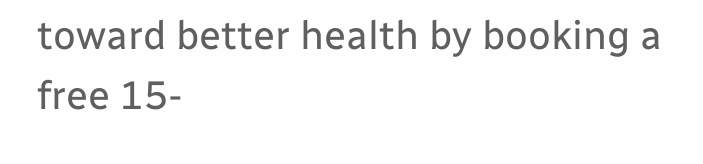toward better health by booking a free 15-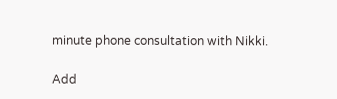minute phone consultation with Nikki.

Add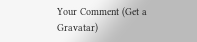Your Comment (Get a Gravatar)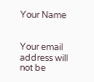Your Name


Your email address will not be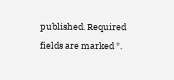published. Required fields are marked *.